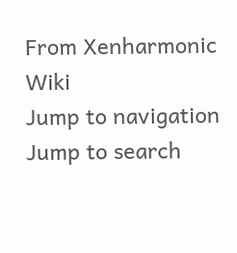From Xenharmonic Wiki
Jump to navigation Jump to search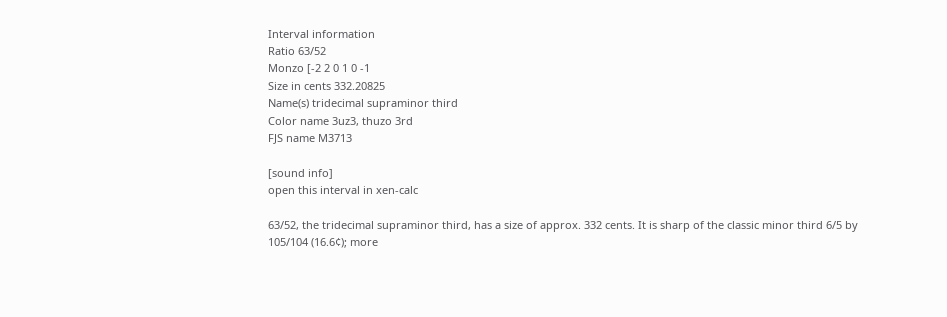Interval information
Ratio 63/52
Monzo [-2 2 0 1 0 -1
Size in cents 332.20825
Name(s) tridecimal supraminor third
Color name 3uz3, thuzo 3rd
FJS name M3713

[sound info]
open this interval in xen-calc

63/52, the tridecimal supraminor third, has a size of approx. 332 cents. It is sharp of the classic minor third 6/5 by 105/104 (16.6¢); more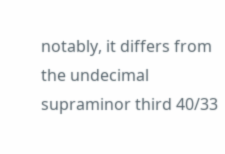notably, it differs from the undecimal supraminor third 40/33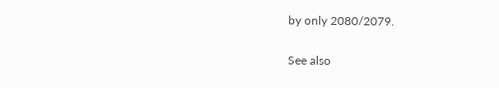by only 2080/2079.

See also